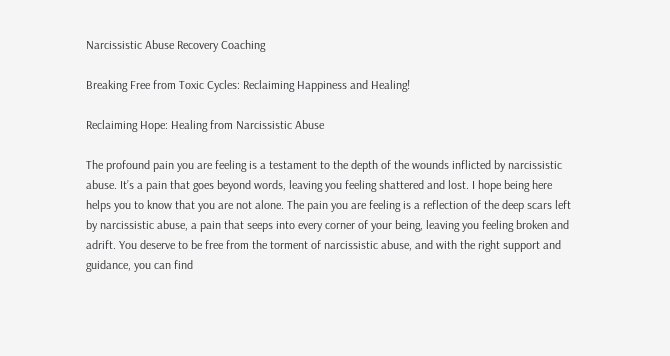Narcissistic Abuse Recovery Coaching

Breaking Free from Toxic Cycles: Reclaiming Happiness and Healing!

Reclaiming Hope: Healing from Narcissistic Abuse

The profound pain you are feeling is a testament to the depth of the wounds inflicted by narcissistic abuse. It’s a pain that goes beyond words, leaving you feeling shattered and lost. I hope being here helps you to know that you are not alone. The pain you are feeling is a reflection of the deep scars left by narcissistic abuse, a pain that seeps into every corner of your being, leaving you feeling broken and adrift. You deserve to be free from the torment of narcissistic abuse, and with the right support and guidance, you can find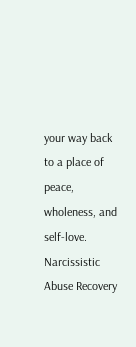your way back to a place of peace, wholeness, and self-love. Narcissistic Abuse Recovery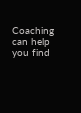Coaching can help you find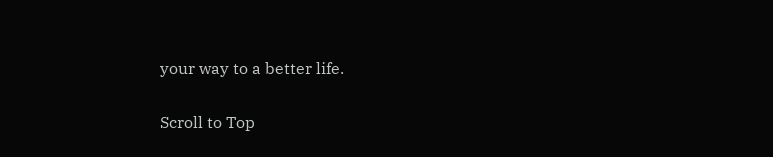your way to a better life.

Scroll to Top